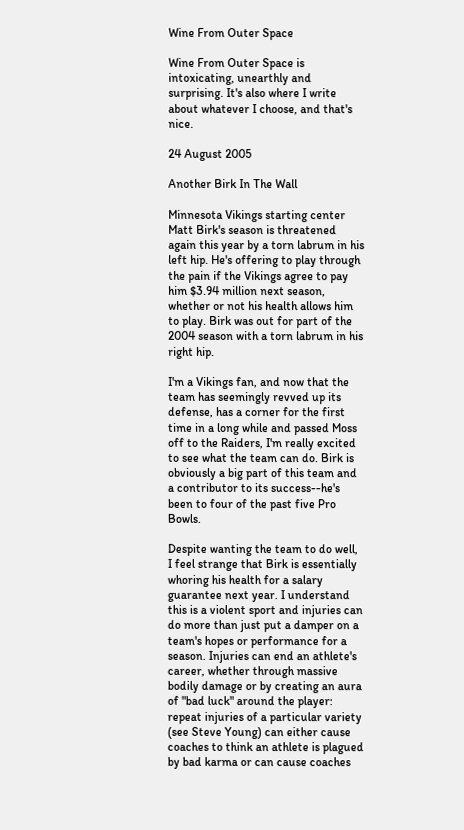Wine From Outer Space

Wine From Outer Space is intoxicating, unearthly and surprising. It's also where I write about whatever I choose, and that's nice.

24 August 2005

Another Birk In The Wall

Minnesota Vikings starting center Matt Birk's season is threatened again this year by a torn labrum in his left hip. He's offering to play through the pain if the Vikings agree to pay him $3.94 million next season, whether or not his health allows him to play. Birk was out for part of the 2004 season with a torn labrum in his right hip.

I'm a Vikings fan, and now that the team has seemingly revved up its defense, has a corner for the first time in a long while and passed Moss off to the Raiders, I'm really excited to see what the team can do. Birk is obviously a big part of this team and a contributor to its success--he's been to four of the past five Pro Bowls.

Despite wanting the team to do well, I feel strange that Birk is essentially whoring his health for a salary guarantee next year. I understand this is a violent sport and injuries can do more than just put a damper on a team's hopes or performance for a season. Injuries can end an athlete's career, whether through massive bodily damage or by creating an aura of "bad luck" around the player: repeat injuries of a particular variety (see Steve Young) can either cause coaches to think an athlete is plagued by bad karma or can cause coaches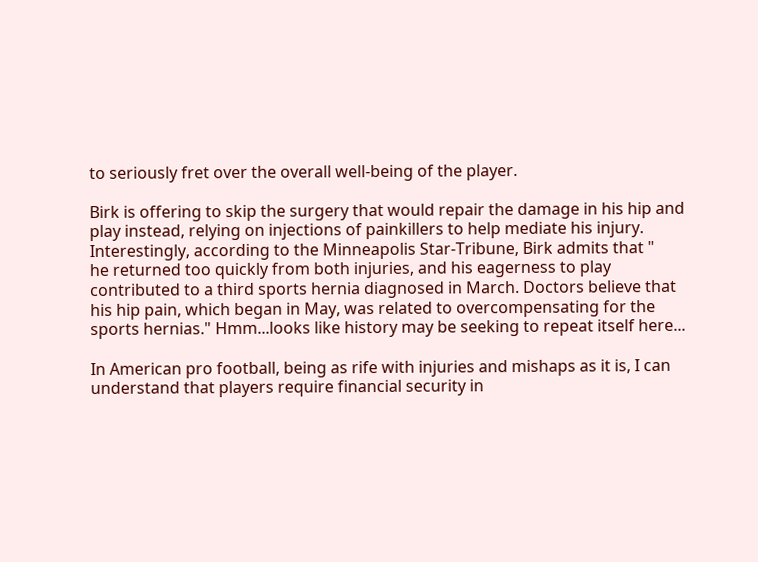to seriously fret over the overall well-being of the player.

Birk is offering to skip the surgery that would repair the damage in his hip and play instead, relying on injections of painkillers to help mediate his injury. Interestingly, according to the Minneapolis Star-Tribune, Birk admits that "
he returned too quickly from both injuries, and his eagerness to play contributed to a third sports hernia diagnosed in March. Doctors believe that his hip pain, which began in May, was related to overcompensating for the sports hernias." Hmm...looks like history may be seeking to repeat itself here...

In American pro football, being as rife with injuries and mishaps as it is, I can understand that players require financial security in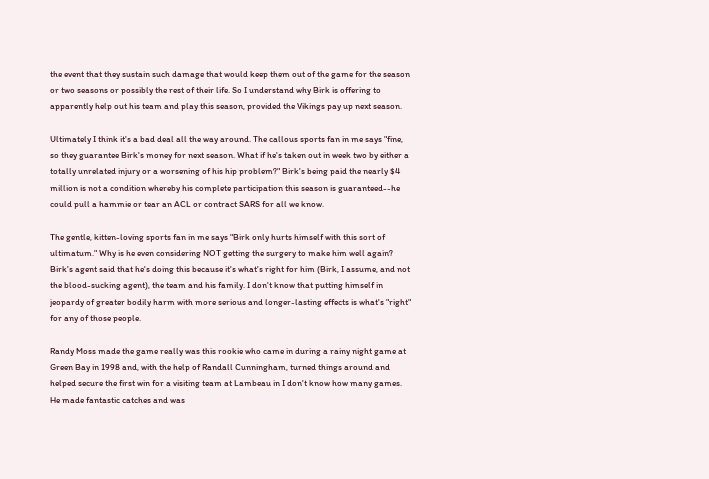the event that they sustain such damage that would keep them out of the game for the season or two seasons or possibly the rest of their life. So I understand why Birk is offering to apparently help out his team and play this season, provided the Vikings pay up next season.

Ultimately I think it's a bad deal all the way around. The callous sports fan in me says "fine, so they guarantee Birk's money for next season. What if he's taken out in week two by either a totally unrelated injury or a worsening of his hip problem?" Birk's being paid the nearly $4 million is not a condition whereby his complete participation this season is guaranteed--he could pull a hammie or tear an ACL or contract SARS for all we know.

The gentle, kitten-loving sports fan in me says "Birk only hurts himself with this sort of ultimatum." Why is he even considering NOT getting the surgery to make him well again? Birk's agent said that he's doing this because it's what's right for him (Birk, I assume, and not the blood-sucking agent), the team and his family. I don't know that putting himself in jeopardy of greater bodily harm with more serious and longer-lasting effects is what's "right" for any of those people.

Randy Moss made the game really was this rookie who came in during a rainy night game at Green Bay in 1998 and, with the help of Randall Cunningham, turned things around and helped secure the first win for a visiting team at Lambeau in I don't know how many games. He made fantastic catches and was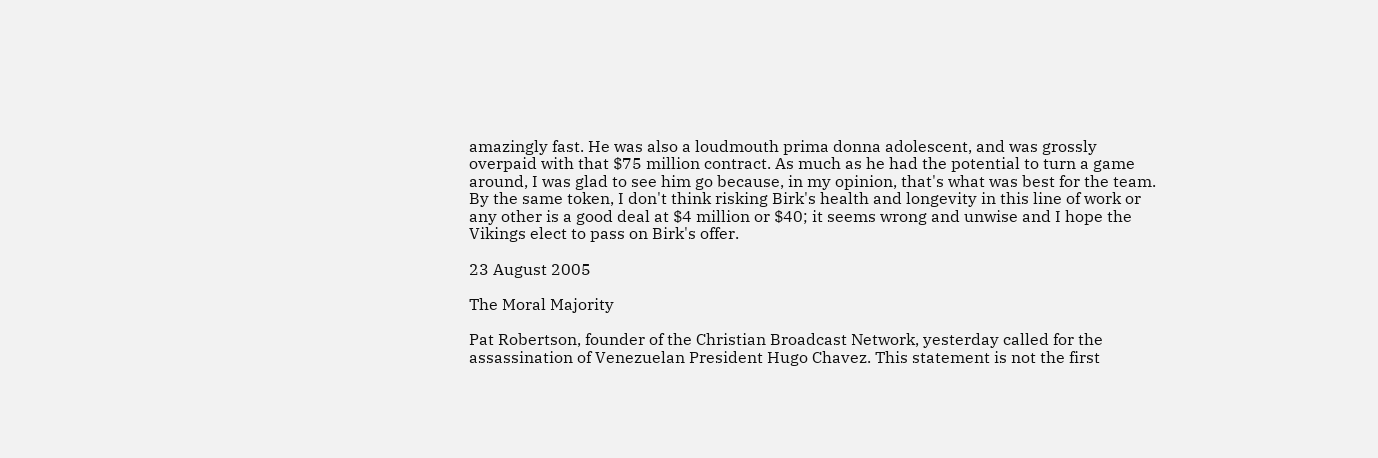amazingly fast. He was also a loudmouth prima donna adolescent, and was grossly overpaid with that $75 million contract. As much as he had the potential to turn a game around, I was glad to see him go because, in my opinion, that's what was best for the team. By the same token, I don't think risking Birk's health and longevity in this line of work or any other is a good deal at $4 million or $40; it seems wrong and unwise and I hope the Vikings elect to pass on Birk's offer.

23 August 2005

The Moral Majority

Pat Robertson, founder of the Christian Broadcast Network, yesterday called for the assassination of Venezuelan President Hugo Chavez. This statement is not the first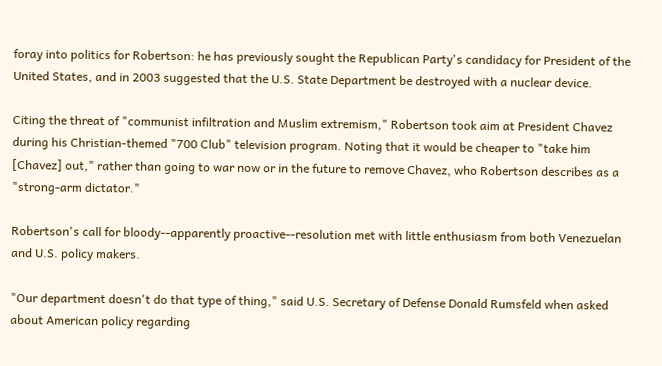foray into politics for Robertson: he has previously sought the Republican Party's candidacy for President of the United States, and in 2003 suggested that the U.S. State Department be destroyed with a nuclear device.

Citing the threat of "communist infiltration and Muslim extremism," Robertson took aim at President Chavez during his Christian-themed "700 Club" television program. Noting that it would be cheaper to "take him [Chavez] out," rather than going to war now or in the future to remove Chavez, who Robertson describes as a "strong-arm dictator."

Robertson's call for bloody--apparently proactive--resolution met with little enthusiasm from both Venezuelan and U.S. policy makers.

"Our department doesn't do that type of thing," said U.S. Secretary of Defense Donald Rumsfeld when asked about American policy regarding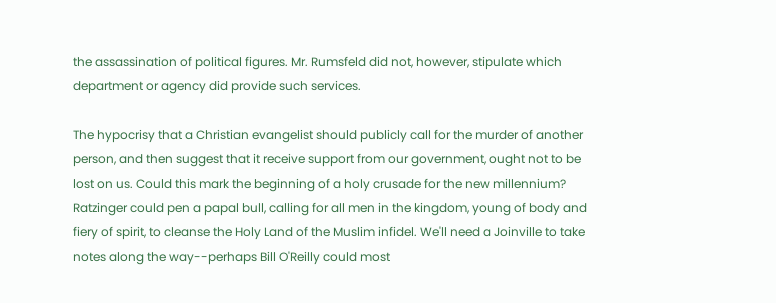the assassination of political figures. Mr. Rumsfeld did not, however, stipulate which department or agency did provide such services.

The hypocrisy that a Christian evangelist should publicly call for the murder of another person, and then suggest that it receive support from our government, ought not to be lost on us. Could this mark the beginning of a holy crusade for the new millennium? Ratzinger could pen a papal bull, calling for all men in the kingdom, young of body and fiery of spirit, to cleanse the Holy Land of the Muslim infidel. We'll need a Joinville to take notes along the way--perhaps Bill O'Reilly could most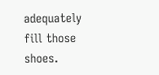adequately fill those shoes.